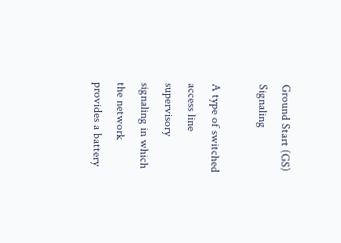Ground Start (GS) Signaling

A type of switched access line supervisory signaling in which the network provides a battery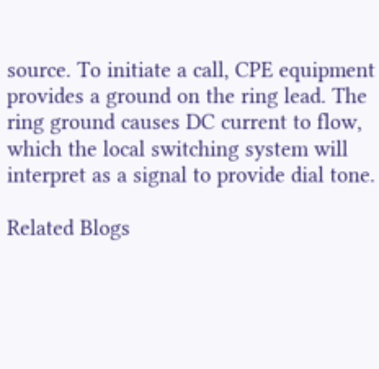source. To initiate a call, CPE equipment provides a ground on the ring lead. The ring ground causes DC current to flow, which the local switching system will interpret as a signal to provide dial tone.

Related Blogs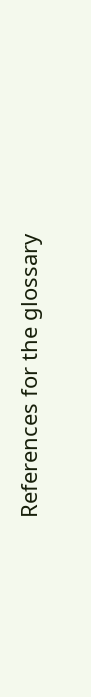References for the glossary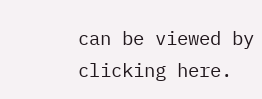can be viewed by clicking here.